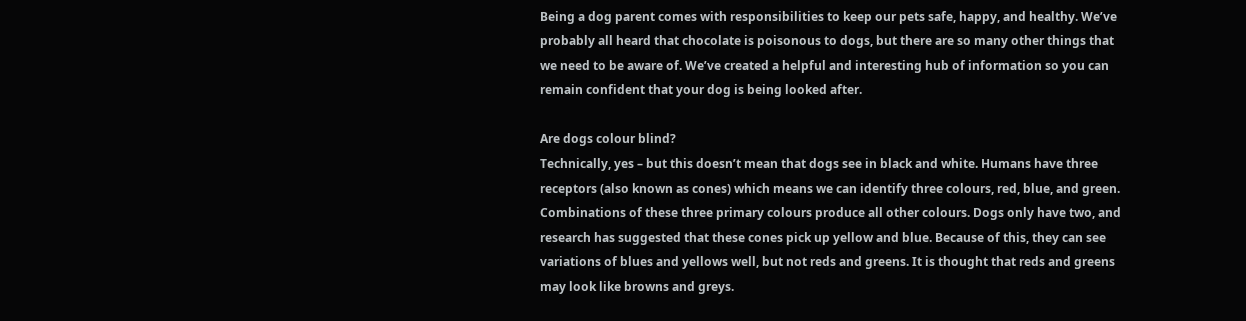Being a dog parent comes with responsibilities to keep our pets safe, happy, and healthy. We’ve probably all heard that chocolate is poisonous to dogs, but there are so many other things that we need to be aware of. We’ve created a helpful and interesting hub of information so you can remain confident that your dog is being looked after.

Are dogs colour blind?
Technically, yes – but this doesn’t mean that dogs see in black and white. Humans have three receptors (also known as cones) which means we can identify three colours, red, blue, and green. Combinations of these three primary colours produce all other colours. Dogs only have two, and research has suggested that these cones pick up yellow and blue. Because of this, they can see variations of blues and yellows well, but not reds and greens. It is thought that reds and greens may look like browns and greys.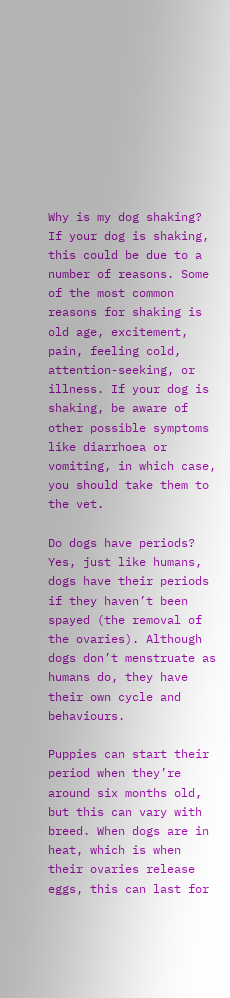Why is my dog shaking?
If your dog is shaking, this could be due to a number of reasons. Some of the most common reasons for shaking is old age, excitement, pain, feeling cold, attention-seeking, or illness. If your dog is shaking, be aware of other possible symptoms like diarrhoea or vomiting, in which case, you should take them to the vet.

Do dogs have periods?
Yes, just like humans, dogs have their periods if they haven’t been spayed (the removal of the ovaries). Although dogs don’t menstruate as humans do, they have their own cycle and behaviours.

Puppies can start their period when they’re around six months old, but this can vary with breed. When dogs are in heat, which is when their ovaries release eggs, this can last for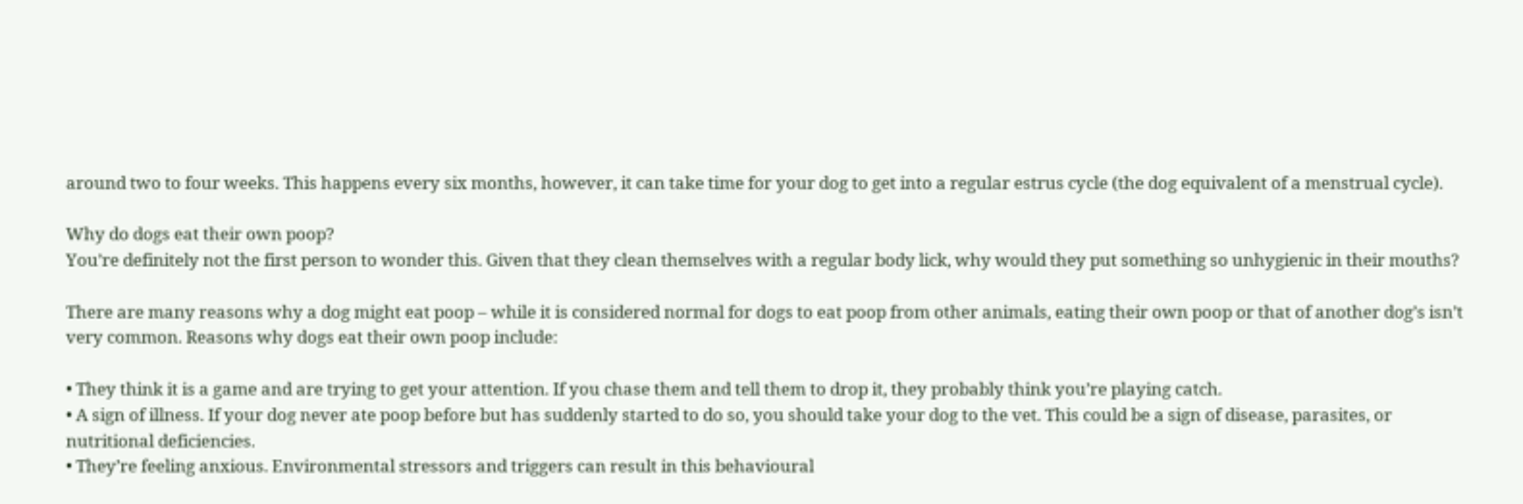around two to four weeks. This happens every six months, however, it can take time for your dog to get into a regular estrus cycle (the dog equivalent of a menstrual cycle).

Why do dogs eat their own poop?
You’re definitely not the first person to wonder this. Given that they clean themselves with a regular body lick, why would they put something so unhygienic in their mouths?

There are many reasons why a dog might eat poop – while it is considered normal for dogs to eat poop from other animals, eating their own poop or that of another dog’s isn’t very common. Reasons why dogs eat their own poop include:

• They think it is a game and are trying to get your attention. If you chase them and tell them to drop it, they probably think you’re playing catch.
• A sign of illness. If your dog never ate poop before but has suddenly started to do so, you should take your dog to the vet. This could be a sign of disease, parasites, or nutritional deficiencies.
• They’re feeling anxious. Environmental stressors and triggers can result in this behavioural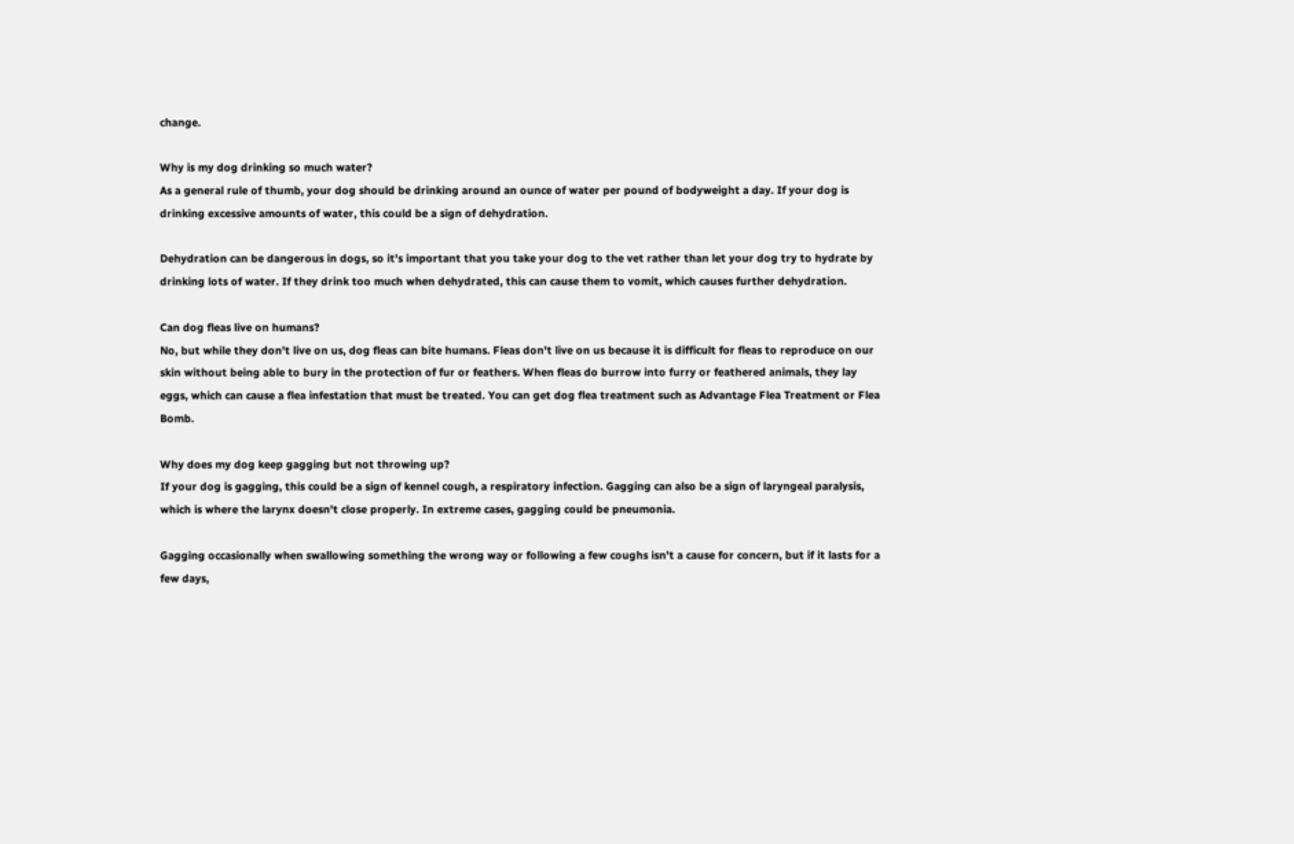change.

Why is my dog drinking so much water?
As a general rule of thumb, your dog should be drinking around an ounce of water per pound of bodyweight a day. If your dog is drinking excessive amounts of water, this could be a sign of dehydration.

Dehydration can be dangerous in dogs, so it's important that you take your dog to the vet rather than let your dog try to hydrate by drinking lots of water. If they drink too much when dehydrated, this can cause them to vomit, which causes further dehydration.

Can dog fleas live on humans?
No, but while they don't live on us, dog fleas can bite humans. Fleas don't live on us because it is difficult for fleas to reproduce on our skin without being able to bury in the protection of fur or feathers. When fleas do burrow into furry or feathered animals, they lay eggs, which can cause a flea infestation that must be treated. You can get dog flea treatment such as Advantage Flea Treatment or Flea Bomb.

Why does my dog keep gagging but not throwing up?
If your dog is gagging, this could be a sign of kennel cough, a respiratory infection. Gagging can also be a sign of laryngeal paralysis, which is where the larynx doesn't close properly. In extreme cases, gagging could be pneumonia.

Gagging occasionally when swallowing something the wrong way or following a few coughs isn't a cause for concern, but if it lasts for a few days,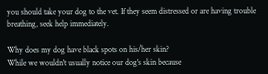you should take your dog to the vet. If they seem distressed or are having trouble breathing, seek help immediately.

Why does my dog have black spots on his/her skin?
While we wouldn't usually notice our dog's skin because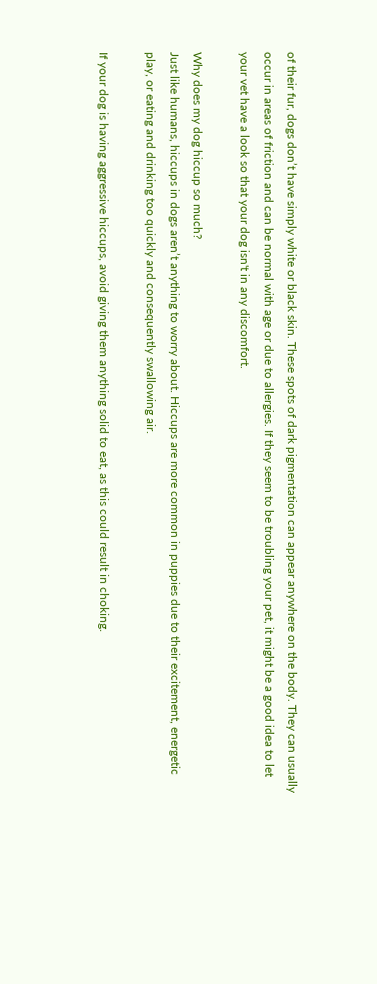of their fur, dogs don’t have simply white or black skin. These spots of dark pigmentation can appear anywhere on the body. They can usually occur in areas of friction and can be normal with age or due to allergies. If they seem to be troubling your pet, it might be a good idea to let your vet have a look so that your dog isn't in any discomfort.

Why does my dog hiccup so much?
Just like humans, hiccups in dogs aren’t anything to worry about. Hiccups are more common in puppies due to their excitement, energetic play, or eating and drinking too quickly and consequently swallowing air.

If your dog is having aggressive hiccups, avoid giving them anything solid to eat, as this could result in choking.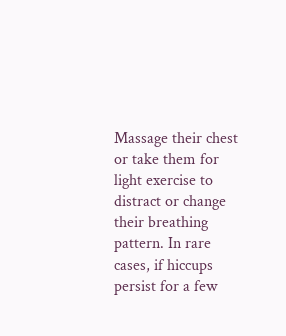Massage their chest or take them for light exercise to distract or change their breathing pattern. In rare cases, if hiccups persist for a few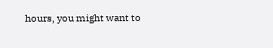hours, you might want to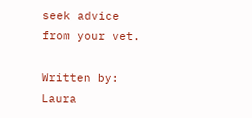seek advice from your vet.

Written by: Laura